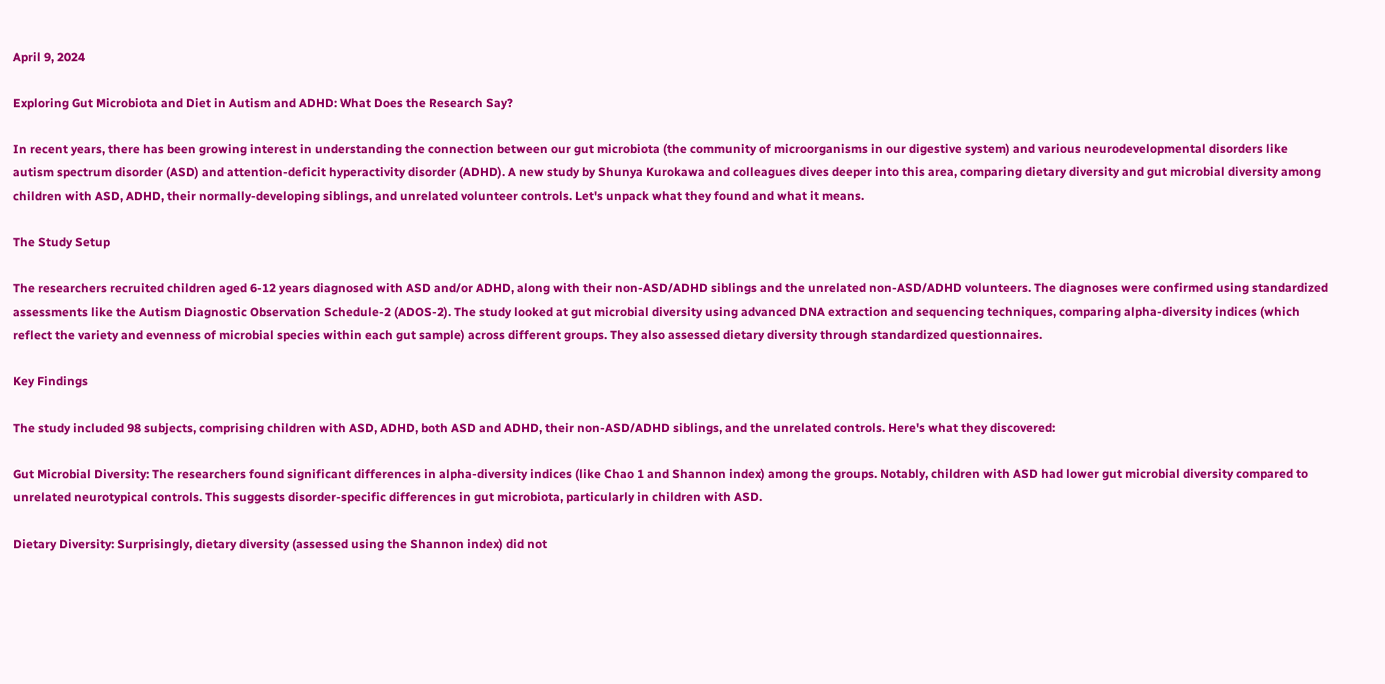April 9, 2024

Exploring Gut Microbiota and Diet in Autism and ADHD: What Does the Research Say?

In recent years, there has been growing interest in understanding the connection between our gut microbiota (the community of microorganisms in our digestive system) and various neurodevelopmental disorders like autism spectrum disorder (ASD) and attention-deficit hyperactivity disorder (ADHD). A new study by Shunya Kurokawa and colleagues dives deeper into this area, comparing dietary diversity and gut microbial diversity among children with ASD, ADHD, their normally-developing siblings, and unrelated volunteer controls. Let's unpack what they found and what it means.

The Study Setup

The researchers recruited children aged 6-12 years diagnosed with ASD and/or ADHD, along with their non-ASD/ADHD siblings and the unrelated non-ASD/ADHD volunteers. The diagnoses were confirmed using standardized assessments like the Autism Diagnostic Observation Schedule-2 (ADOS-2). The study looked at gut microbial diversity using advanced DNA extraction and sequencing techniques, comparing alpha-diversity indices (which reflect the variety and evenness of microbial species within each gut sample) across different groups. They also assessed dietary diversity through standardized questionnaires.

Key Findings

The study included 98 subjects, comprising children with ASD, ADHD, both ASD and ADHD, their non-ASD/ADHD siblings, and the unrelated controls. Here's what they discovered:

Gut Microbial Diversity: The researchers found significant differences in alpha-diversity indices (like Chao 1 and Shannon index) among the groups. Notably, children with ASD had lower gut microbial diversity compared to unrelated neurotypical controls. This suggests disorder-specific differences in gut microbiota, particularly in children with ASD.

Dietary Diversity: Surprisingly, dietary diversity (assessed using the Shannon index) did not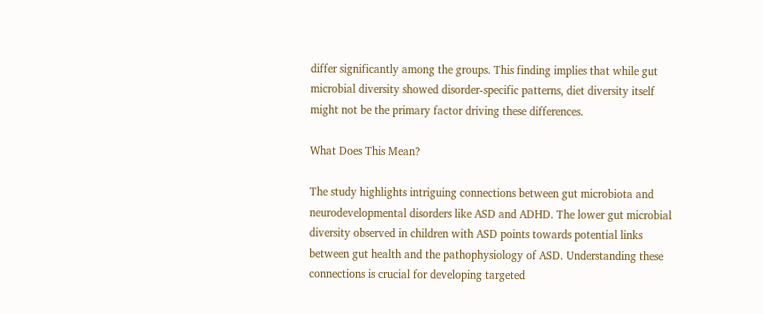differ significantly among the groups. This finding implies that while gut microbial diversity showed disorder-specific patterns, diet diversity itself might not be the primary factor driving these differences.

What Does This Mean?

The study highlights intriguing connections between gut microbiota and neurodevelopmental disorders like ASD and ADHD. The lower gut microbial diversity observed in children with ASD points towards potential links between gut health and the pathophysiology of ASD. Understanding these connections is crucial for developing targeted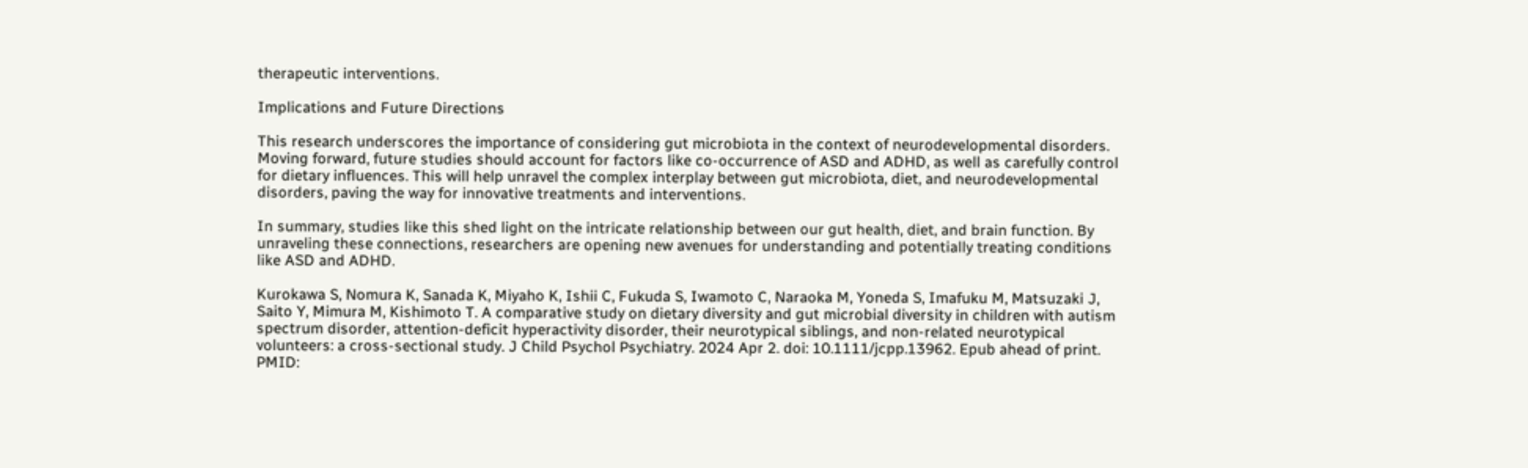therapeutic interventions.

Implications and Future Directions

This research underscores the importance of considering gut microbiota in the context of neurodevelopmental disorders. Moving forward, future studies should account for factors like co-occurrence of ASD and ADHD, as well as carefully control for dietary influences. This will help unravel the complex interplay between gut microbiota, diet, and neurodevelopmental disorders, paving the way for innovative treatments and interventions.

In summary, studies like this shed light on the intricate relationship between our gut health, diet, and brain function. By unraveling these connections, researchers are opening new avenues for understanding and potentially treating conditions like ASD and ADHD.

Kurokawa S, Nomura K, Sanada K, Miyaho K, Ishii C, Fukuda S, Iwamoto C, Naraoka M, Yoneda S, Imafuku M, Matsuzaki J, Saito Y, Mimura M, Kishimoto T. A comparative study on dietary diversity and gut microbial diversity in children with autism spectrum disorder, attention-deficit hyperactivity disorder, their neurotypical siblings, and non-related neurotypical volunteers: a cross-sectional study. J Child Psychol Psychiatry. 2024 Apr 2. doi: 10.1111/jcpp.13962. Epub ahead of print. PMID: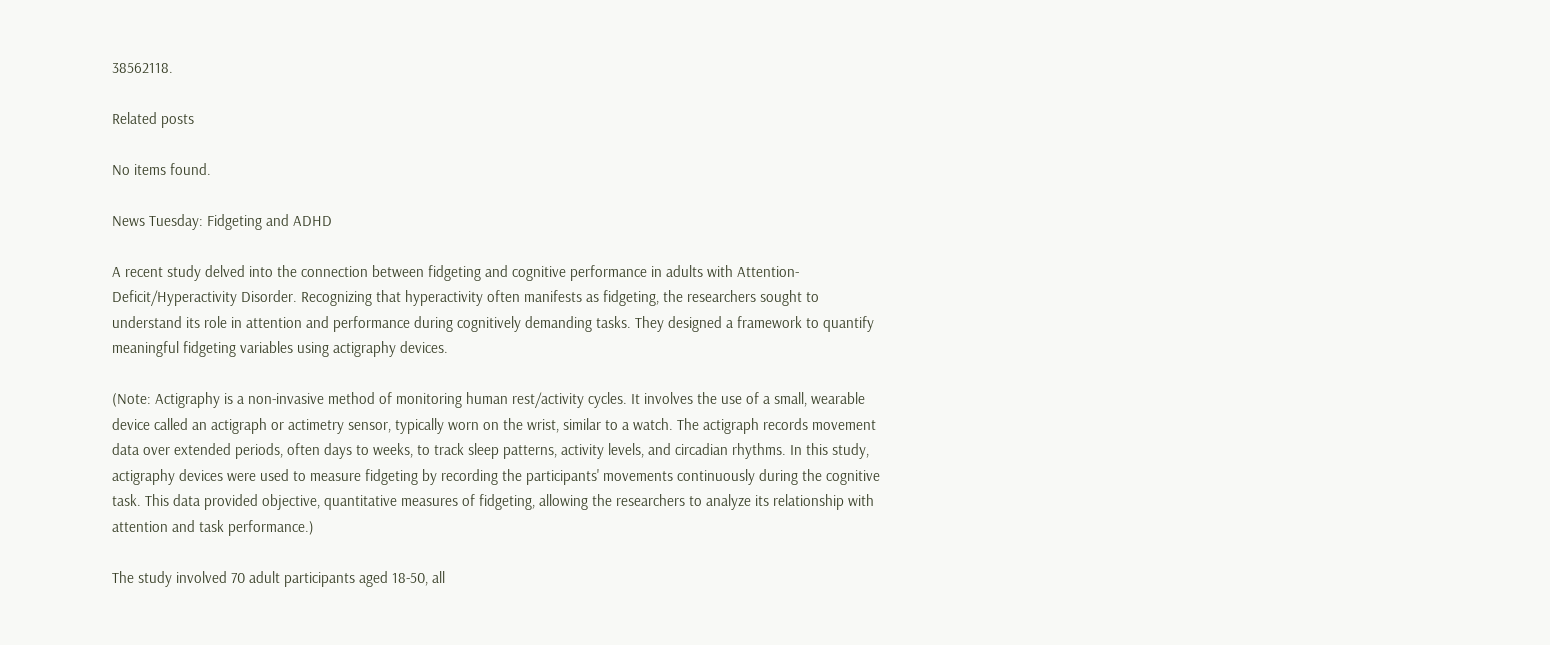38562118.

Related posts

No items found.

News Tuesday: Fidgeting and ADHD

A recent study delved into the connection between fidgeting and cognitive performance in adults with Attention-Deficit/Hyperactivity Disorder. Recognizing that hyperactivity often manifests as fidgeting, the researchers sought to understand its role in attention and performance during cognitively demanding tasks. They designed a framework to quantify meaningful fidgeting variables using actigraphy devices.

(Note: Actigraphy is a non-invasive method of monitoring human rest/activity cycles. It involves the use of a small, wearable device called an actigraph or actimetry sensor, typically worn on the wrist, similar to a watch. The actigraph records movement data over extended periods, often days to weeks, to track sleep patterns, activity levels, and circadian rhythms. In this study, actigraphy devices were used to measure fidgeting by recording the participants' movements continuously during the cognitive task. This data provided objective, quantitative measures of fidgeting, allowing the researchers to analyze its relationship with attention and task performance.)

The study involved 70 adult participants aged 18-50, all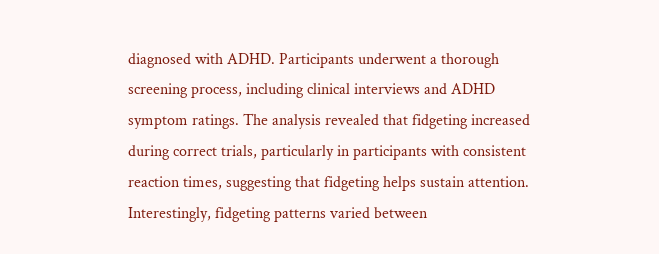diagnosed with ADHD. Participants underwent a thorough screening process, including clinical interviews and ADHD symptom ratings. The analysis revealed that fidgeting increased during correct trials, particularly in participants with consistent reaction times, suggesting that fidgeting helps sustain attention. Interestingly, fidgeting patterns varied between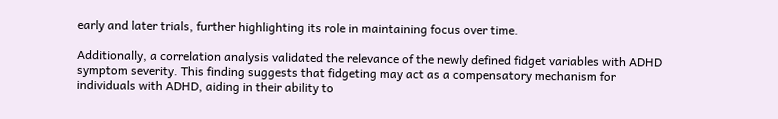early and later trials, further highlighting its role in maintaining focus over time.

Additionally, a correlation analysis validated the relevance of the newly defined fidget variables with ADHD symptom severity. This finding suggests that fidgeting may act as a compensatory mechanism for individuals with ADHD, aiding in their ability to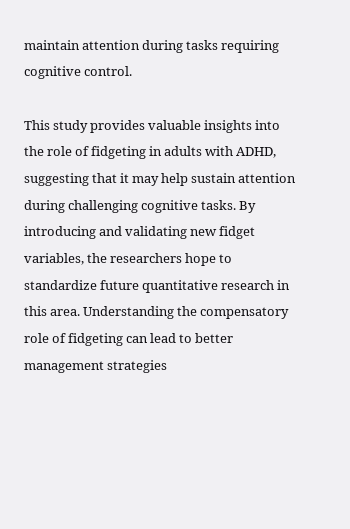maintain attention during tasks requiring cognitive control.

This study provides valuable insights into the role of fidgeting in adults with ADHD, suggesting that it may help sustain attention during challenging cognitive tasks. By introducing and validating new fidget variables, the researchers hope to standardize future quantitative research in this area. Understanding the compensatory role of fidgeting can lead to better management strategies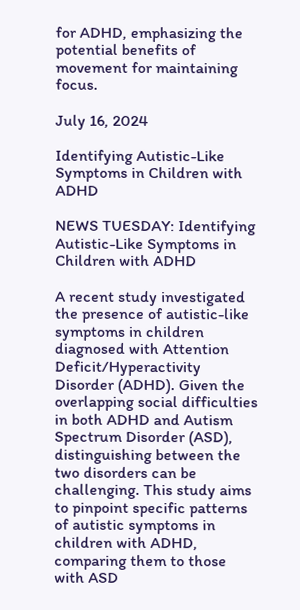for ADHD, emphasizing the potential benefits of movement for maintaining focus.

July 16, 2024

Identifying Autistic-Like Symptoms in Children with ADHD

NEWS TUESDAY: Identifying Autistic-Like Symptoms in Children with ADHD

A recent study investigated the presence of autistic-like symptoms in children diagnosed with Attention Deficit/Hyperactivity Disorder (ADHD). Given the overlapping social difficulties in both ADHD and Autism Spectrum Disorder (ASD), distinguishing between the two disorders can be challenging. This study aims to pinpoint specific patterns of autistic symptoms in children with ADHD, comparing them to those with ASD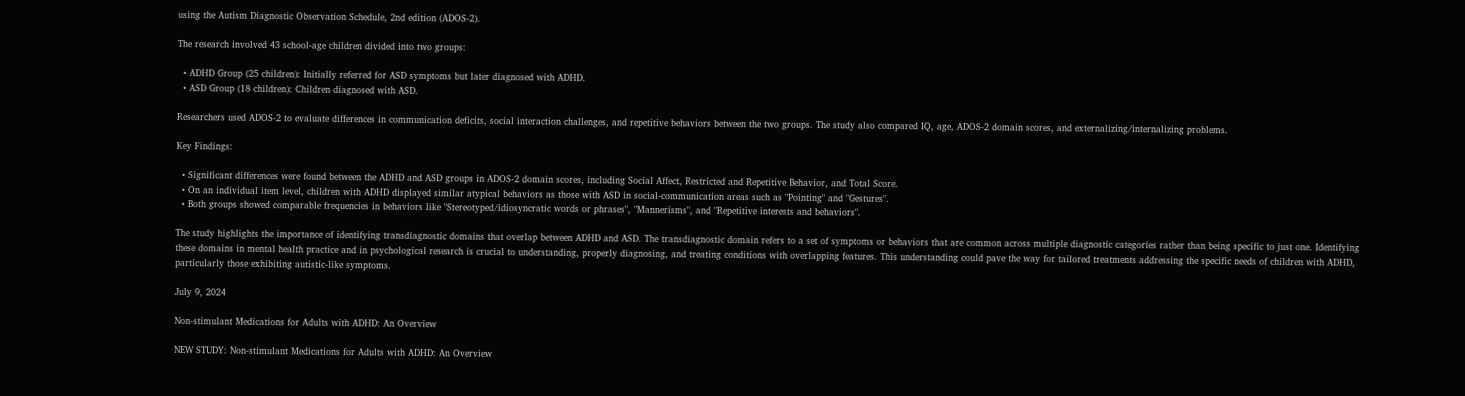using the Autism Diagnostic Observation Schedule, 2nd edition (ADOS-2).

The research involved 43 school-age children divided into two groups:

  • ADHD Group (25 children): Initially referred for ASD symptoms but later diagnosed with ADHD.
  • ASD Group (18 children): Children diagnosed with ASD.

Researchers used ADOS-2 to evaluate differences in communication deficits, social interaction challenges, and repetitive behaviors between the two groups. The study also compared IQ, age, ADOS-2 domain scores, and externalizing/internalizing problems.

Key Findings:

  • Significant differences were found between the ADHD and ASD groups in ADOS-2 domain scores, including Social Affect, Restricted and Repetitive Behavior, and Total Score.
  • On an individual item level, children with ADHD displayed similar atypical behaviors as those with ASD in social-communication areas such as "Pointing" and "Gestures".
  • Both groups showed comparable frequencies in behaviors like "Stereotyped/idiosyncratic words or phrases", "Mannerisms", and "Repetitive interests and behaviors".

The study highlights the importance of identifying transdiagnostic domains that overlap between ADHD and ASD. The transdiagnostic domain refers to a set of symptoms or behaviors that are common across multiple diagnostic categories rather than being specific to just one. Identifying these domains in mental health practice and in psychological research is crucial to understanding, properly diagnosing, and treating conditions with overlapping features. This understanding could pave the way for tailored treatments addressing the specific needs of children with ADHD, particularly those exhibiting autistic-like symptoms.

July 9, 2024

Non-stimulant Medications for Adults with ADHD: An Overview

NEW STUDY: Non-stimulant Medications for Adults with ADHD: An Overview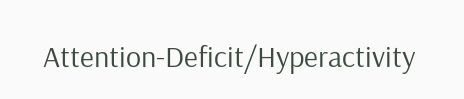Attention-Deficit/Hyperactivity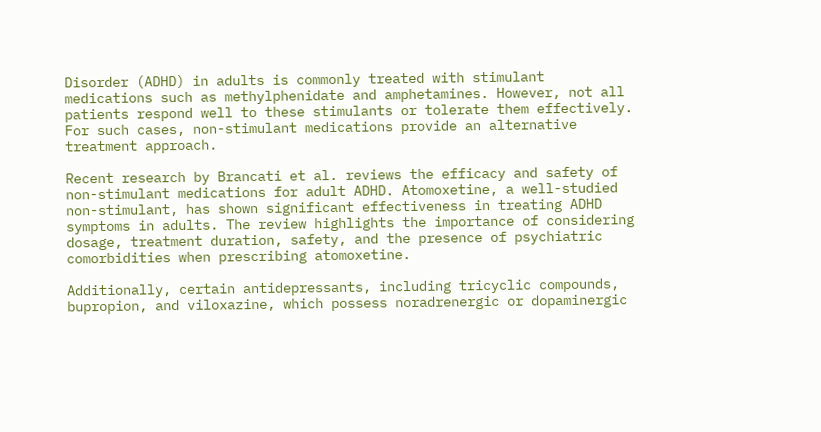Disorder (ADHD) in adults is commonly treated with stimulant medications such as methylphenidate and amphetamines. However, not all patients respond well to these stimulants or tolerate them effectively. For such cases, non-stimulant medications provide an alternative treatment approach.

Recent research by Brancati et al. reviews the efficacy and safety of non-stimulant medications for adult ADHD. Atomoxetine, a well-studied non-stimulant, has shown significant effectiveness in treating ADHD symptoms in adults. The review highlights the importance of considering dosage, treatment duration, safety, and the presence of psychiatric comorbidities when prescribing atomoxetine.

Additionally, certain antidepressants, including tricyclic compounds, bupropion, and viloxazine, which possess noradrenergic or dopaminergic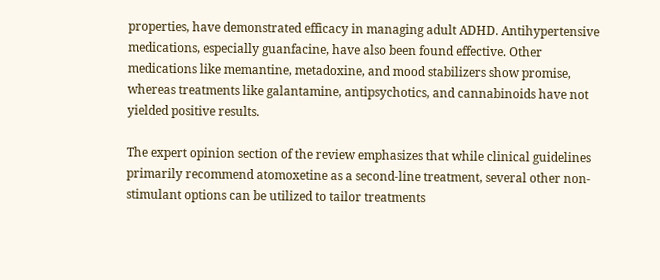properties, have demonstrated efficacy in managing adult ADHD. Antihypertensive medications, especially guanfacine, have also been found effective. Other medications like memantine, metadoxine, and mood stabilizers show promise, whereas treatments like galantamine, antipsychotics, and cannabinoids have not yielded positive results.

The expert opinion section of the review emphasizes that while clinical guidelines primarily recommend atomoxetine as a second-line treatment, several other non-stimulant options can be utilized to tailor treatments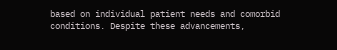based on individual patient needs and comorbid conditions. Despite these advancements,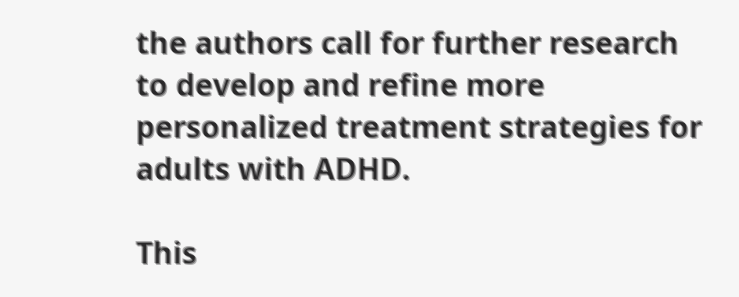the authors call for further research to develop and refine more personalized treatment strategies for adults with ADHD.

This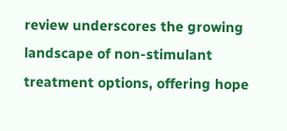review underscores the growing landscape of non-stimulant treatment options, offering hope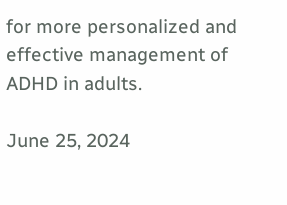for more personalized and effective management of ADHD in adults.

June 25, 2024